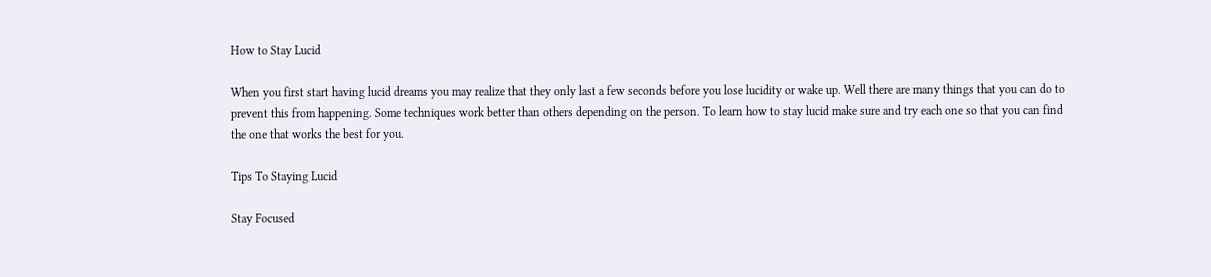How to Stay Lucid

When you first start having lucid dreams you may realize that they only last a few seconds before you lose lucidity or wake up. Well there are many things that you can do to prevent this from happening. Some techniques work better than others depending on the person. To learn how to stay lucid make sure and try each one so that you can find the one that works the best for you.

Tips To Staying Lucid

Stay Focused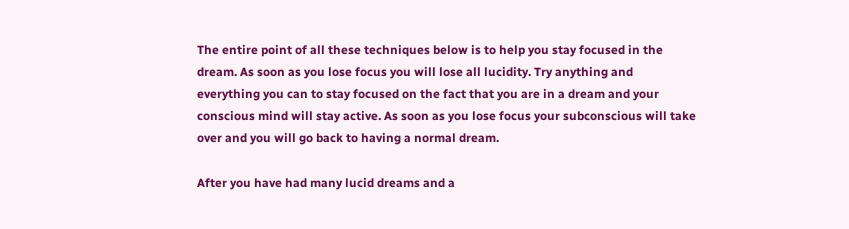The entire point of all these techniques below is to help you stay focused in the dream. As soon as you lose focus you will lose all lucidity. Try anything and everything you can to stay focused on the fact that you are in a dream and your conscious mind will stay active. As soon as you lose focus your subconscious will take over and you will go back to having a normal dream.

After you have had many lucid dreams and a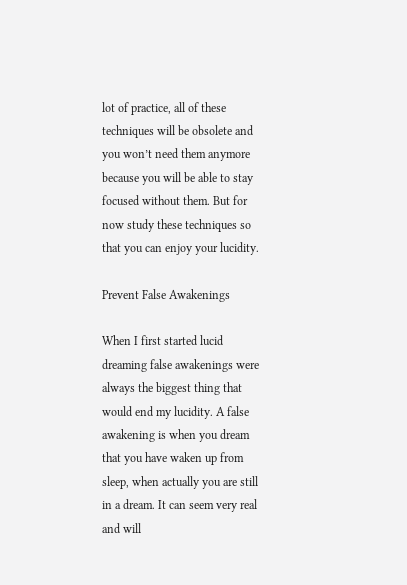lot of practice, all of these techniques will be obsolete and you won’t need them anymore because you will be able to stay focused without them. But for now study these techniques so that you can enjoy your lucidity.

Prevent False Awakenings

When I first started lucid dreaming false awakenings were always the biggest thing that would end my lucidity. A false awakening is when you dream that you have waken up from sleep, when actually you are still in a dream. It can seem very real and will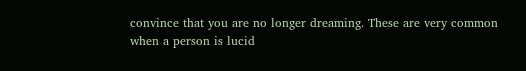convince that you are no longer dreaming. These are very common when a person is lucid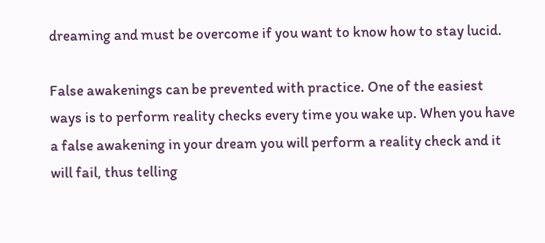dreaming and must be overcome if you want to know how to stay lucid.

False awakenings can be prevented with practice. One of the easiest ways is to perform reality checks every time you wake up. When you have a false awakening in your dream you will perform a reality check and it will fail, thus telling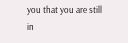you that you are still in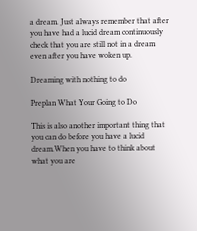a dream. Just always remember that after you have had a lucid dream continuously check that you are still not in a dream even after you have woken up.

Dreaming with nothing to do

Preplan What Your Going to Do

This is also another important thing that you can do before you have a lucid dream.When you have to think about what you are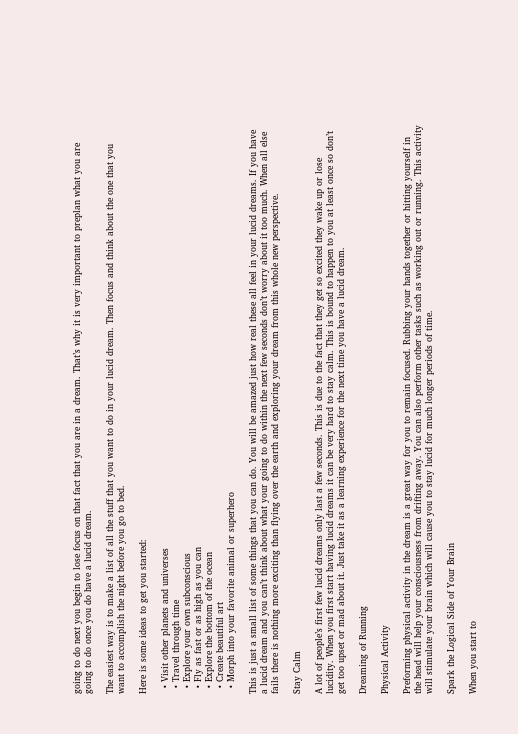going to do next you begin to lose focus on that fact that you are in a dream. That’s why it is very important to preplan what you are going to do once you do have a lucid dream.

The easiest way is to make a list of all the stuff that you want to do in your lucid dream. Then focus and think about the one that you want to accomplish the night before you go to bed.

Here is some ideas to get you started:

  • Visit other planets and universes
  • Travel through time
  • Explore your own subconscious
  • Fly as fast or as high as you can
  • Explore the bottom of the ocean
  • Create beautiful art
  • Morph into your favorite animal or superhero

This is just a small list of some things that you can do. You will be amazed just how real these all feel in your lucid dreams. If you have a lucid dream and you can’t think about what your going to do within the next few seconds don’t worry about it too much. When all else fails there is nothing more exciting than flying over the earth and exploring your dream from this whole new perspective.

Stay Calm

A lot of people’s first few lucid dreams only last a few seconds. This is due to the fact that they get so excited they wake up or lose lucidity. When you first start having lucid dreams it can be very hard to stay calm. This is bound to happen to you at least once so don’t get too upset or mad about it. Just take it as a learning experience for the next time you have a lucid dream.

Dreaming of Running

Physical Activity

Preforming physical activity in the dream is a great way for you to remain focused. Rubbing your hands together or hitting yourself in the head will help your consciousness from drifting away. You can also perform other tasks such as working out or running. This activity will stimulate your brain which will cause you to stay lucid for much longer periods of time.

Spark the Logical Side of Your Brain

When you start to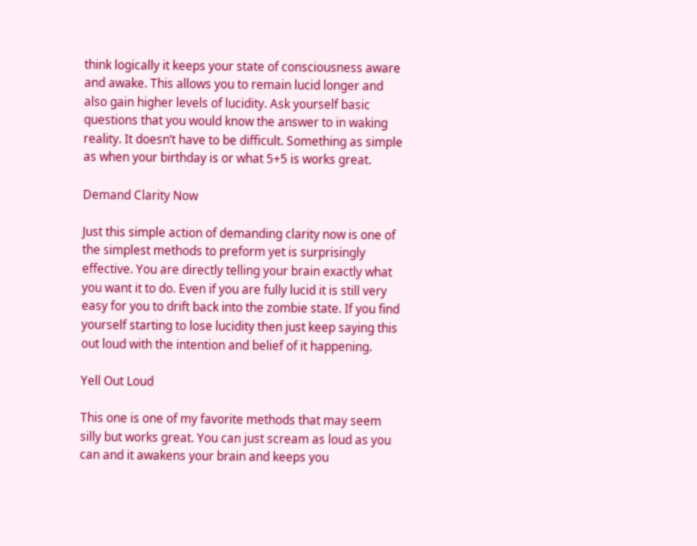think logically it keeps your state of consciousness aware and awake. This allows you to remain lucid longer and also gain higher levels of lucidity. Ask yourself basic questions that you would know the answer to in waking reality. It doesn’t have to be difficult. Something as simple as when your birthday is or what 5+5 is works great.

Demand Clarity Now

Just this simple action of demanding clarity now is one of the simplest methods to preform yet is surprisingly effective. You are directly telling your brain exactly what you want it to do. Even if you are fully lucid it is still very easy for you to drift back into the zombie state. If you find yourself starting to lose lucidity then just keep saying this out loud with the intention and belief of it happening.

Yell Out Loud

This one is one of my favorite methods that may seem silly but works great. You can just scream as loud as you can and it awakens your brain and keeps you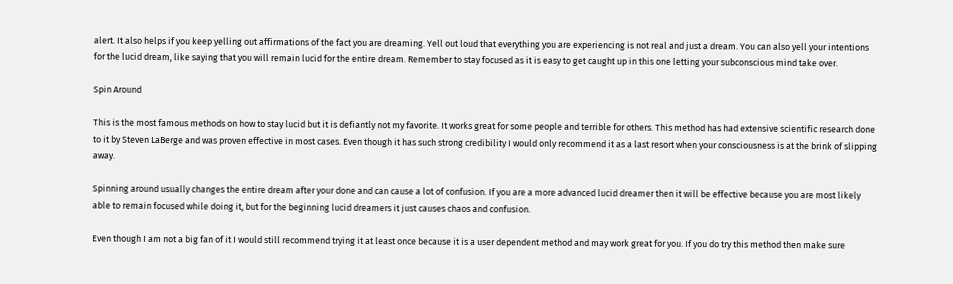alert. It also helps if you keep yelling out affirmations of the fact you are dreaming. Yell out loud that everything you are experiencing is not real and just a dream. You can also yell your intentions for the lucid dream, like saying that you will remain lucid for the entire dream. Remember to stay focused as it is easy to get caught up in this one letting your subconscious mind take over.

Spin Around

This is the most famous methods on how to stay lucid but it is defiantly not my favorite. It works great for some people and terrible for others. This method has had extensive scientific research done to it by Steven LaBerge and was proven effective in most cases. Even though it has such strong credibility I would only recommend it as a last resort when your consciousness is at the brink of slipping away.

Spinning around usually changes the entire dream after your done and can cause a lot of confusion. If you are a more advanced lucid dreamer then it will be effective because you are most likely able to remain focused while doing it, but for the beginning lucid dreamers it just causes chaos and confusion.

Even though I am not a big fan of it I would still recommend trying it at least once because it is a user dependent method and may work great for you. If you do try this method then make sure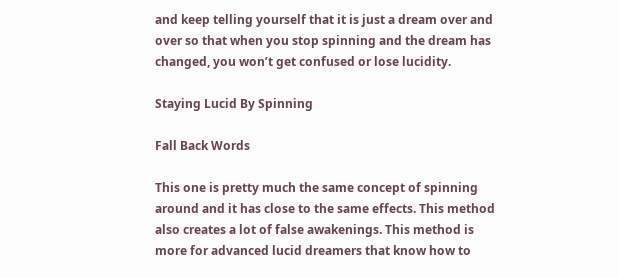and keep telling yourself that it is just a dream over and over so that when you stop spinning and the dream has changed, you won’t get confused or lose lucidity.

Staying Lucid By Spinning

Fall Back Words

This one is pretty much the same concept of spinning around and it has close to the same effects. This method also creates a lot of false awakenings. This method is more for advanced lucid dreamers that know how to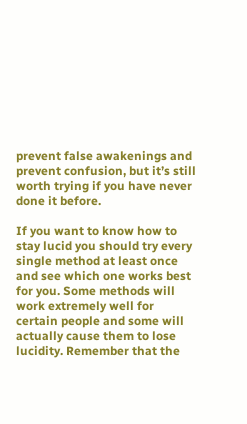prevent false awakenings and prevent confusion, but it’s still worth trying if you have never done it before.

If you want to know how to stay lucid you should try every single method at least once and see which one works best for you. Some methods will work extremely well for certain people and some will actually cause them to lose lucidity. Remember that the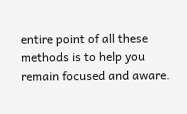entire point of all these methods is to help you remain focused and aware.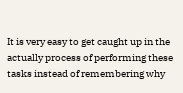It is very easy to get caught up in the actually process of performing these tasks instead of remembering why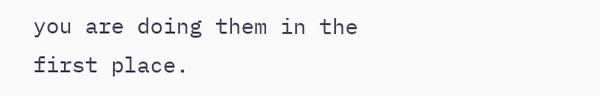you are doing them in the first place.